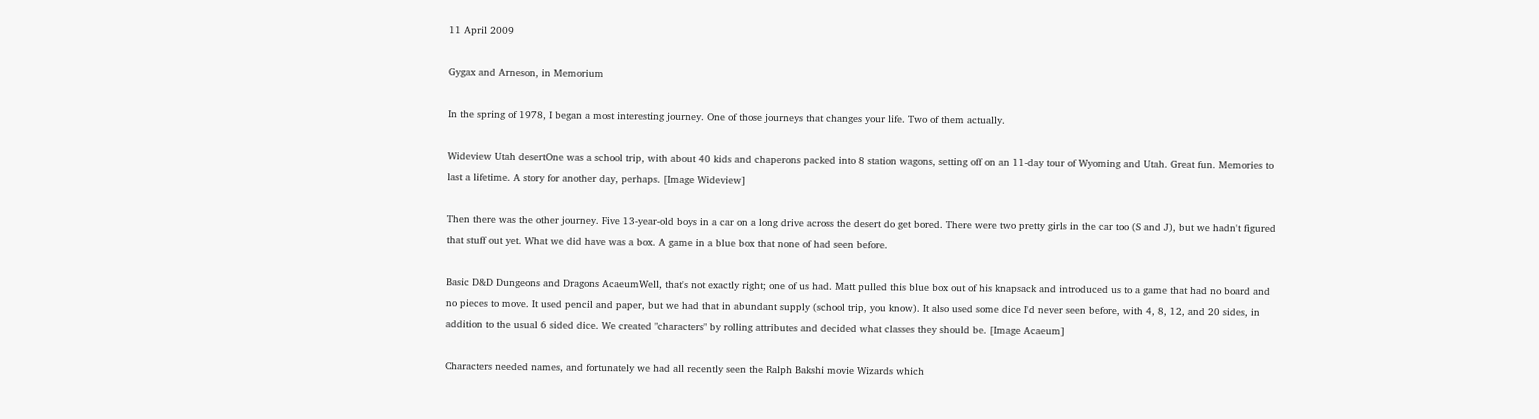11 April 2009

Gygax and Arneson, in Memorium

In the spring of 1978, I began a most interesting journey. One of those journeys that changes your life. Two of them actually.

Wideview Utah desertOne was a school trip, with about 40 kids and chaperons packed into 8 station wagons, setting off on an 11-day tour of Wyoming and Utah. Great fun. Memories to last a lifetime. A story for another day, perhaps. [Image Wideview]

Then there was the other journey. Five 13-year-old boys in a car on a long drive across the desert do get bored. There were two pretty girls in the car too (S and J), but we hadn't figured that stuff out yet. What we did have was a box. A game in a blue box that none of had seen before.

Basic D&D Dungeons and Dragons AcaeumWell, that's not exactly right; one of us had. Matt pulled this blue box out of his knapsack and introduced us to a game that had no board and no pieces to move. It used pencil and paper, but we had that in abundant supply (school trip, you know). It also used some dice I'd never seen before, with 4, 8, 12, and 20 sides, in addition to the usual 6 sided dice. We created "characters" by rolling attributes and decided what classes they should be. [Image Acaeum]

Characters needed names, and fortunately we had all recently seen the Ralph Bakshi movie Wizards which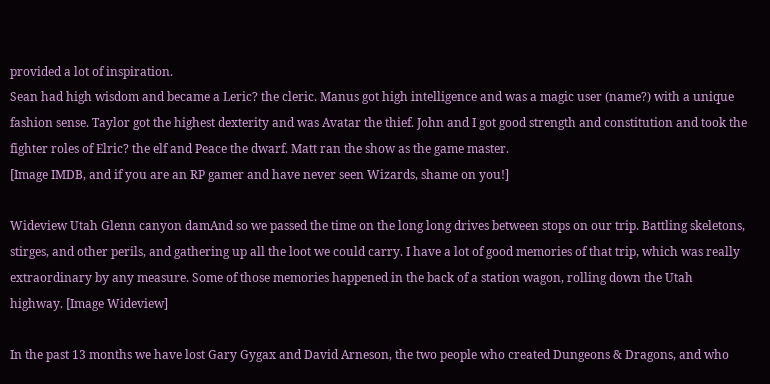provided a lot of inspiration.
Sean had high wisdom and became a Leric? the cleric. Manus got high intelligence and was a magic user (name?) with a unique fashion sense. Taylor got the highest dexterity and was Avatar the thief. John and I got good strength and constitution and took the fighter roles of Elric? the elf and Peace the dwarf. Matt ran the show as the game master.
[Image IMDB, and if you are an RP gamer and have never seen Wizards, shame on you!]

Wideview Utah Glenn canyon damAnd so we passed the time on the long long drives between stops on our trip. Battling skeletons, stirges, and other perils, and gathering up all the loot we could carry. I have a lot of good memories of that trip, which was really extraordinary by any measure. Some of those memories happened in the back of a station wagon, rolling down the Utah highway. [Image Wideview]

In the past 13 months we have lost Gary Gygax and David Arneson, the two people who created Dungeons & Dragons, and who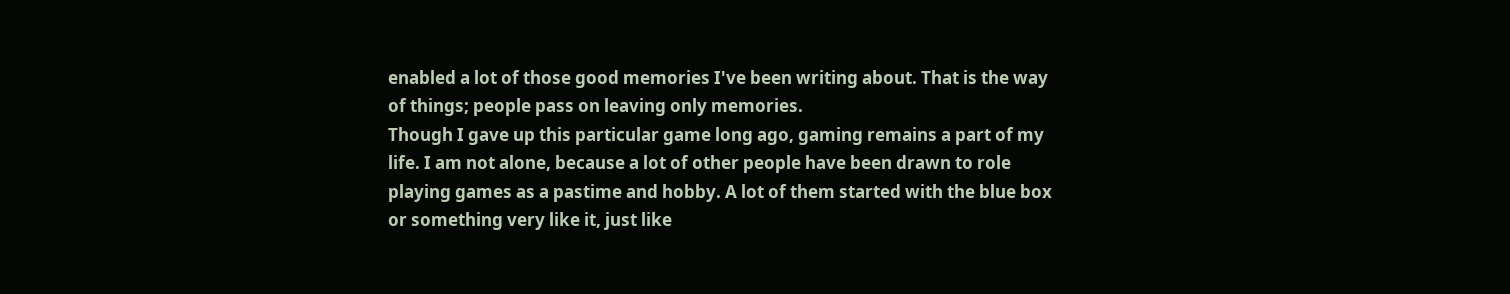enabled a lot of those good memories I've been writing about. That is the way of things; people pass on leaving only memories.
Though I gave up this particular game long ago, gaming remains a part of my life. I am not alone, because a lot of other people have been drawn to role playing games as a pastime and hobby. A lot of them started with the blue box or something very like it, just like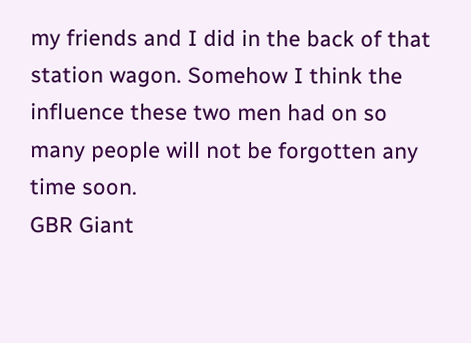my friends and I did in the back of that station wagon. Somehow I think the influence these two men had on so many people will not be forgotten any time soon.
GBR Giant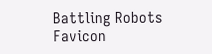Battling Robots Favicon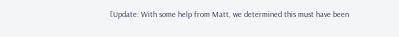[Update: With some help from Matt, we determined this must have been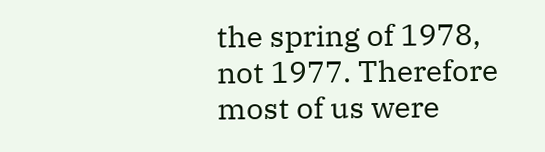the spring of 1978, not 1977. Therefore most of us were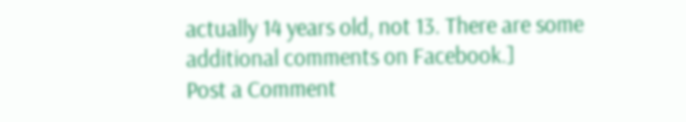actually 14 years old, not 13. There are some additional comments on Facebook.]
Post a Comment